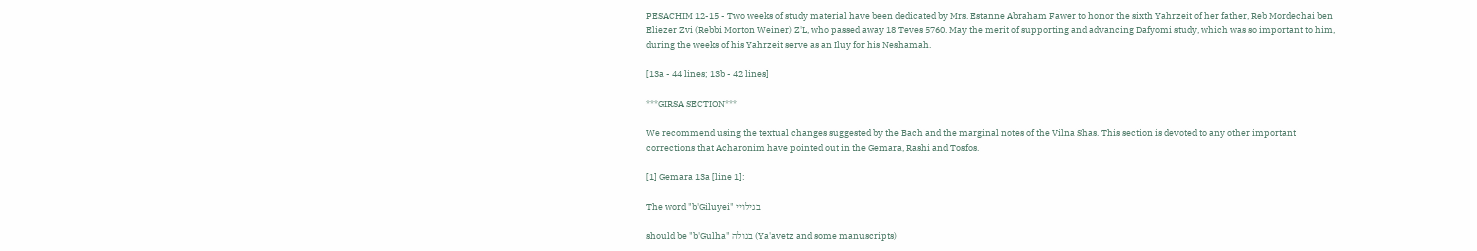PESACHIM 12-15 - Two weeks of study material have been dedicated by Mrs. Estanne Abraham Fawer to honor the sixth Yahrzeit of her father, Reb Mordechai ben Eliezer Zvi (Rebbi Morton Weiner) Z'L, who passed away 18 Teves 5760. May the merit of supporting and advancing Dafyomi study, which was so important to him, during the weeks of his Yahrzeit serve as an Iluy for his Neshamah.

[13a - 44 lines; 13b - 42 lines]

***GIRSA SECTION***

We recommend using the textual changes suggested by the Bach and the marginal notes of the Vilna Shas. This section is devoted to any other important corrections that Acharonim have pointed out in the Gemara, Rashi and Tosfos.

[1] Gemara 13a [line 1]:

The word "b'Giluyei" בגילויי

should be "b'Gulha" בגולה (Ya'avetz and some manuscripts)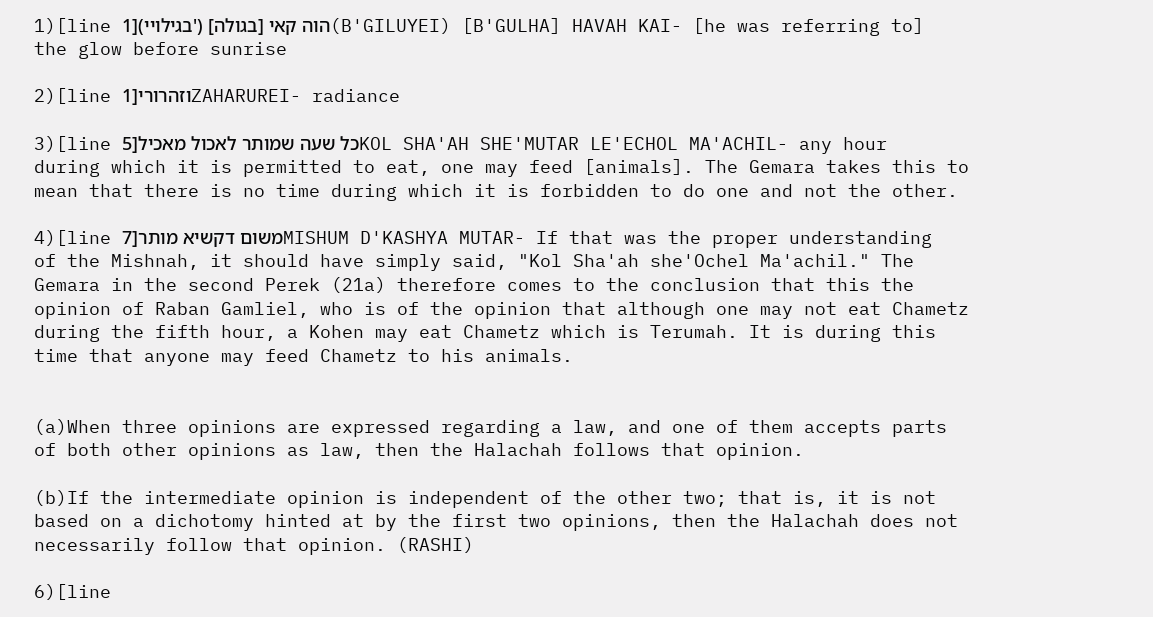1)[line 1](בגילויי') [בגולה] הוה קאי(B'GILUYEI) [B'GULHA] HAVAH KAI- [he was referring to] the glow before sunrise

2)[line 1]וזהרוריZAHARUREI- radiance

3)[line 5]כל שעה שמותר לאכול מאכילKOL SHA'AH SHE'MUTAR LE'ECHOL MA'ACHIL- any hour during which it is permitted to eat, one may feed [animals]. The Gemara takes this to mean that there is no time during which it is forbidden to do one and not the other.

4)[line 7]משום דקשיא מותרMISHUM D'KASHYA MUTAR- If that was the proper understanding of the Mishnah, it should have simply said, "Kol Sha'ah she'Ochel Ma'achil." The Gemara in the second Perek (21a) therefore comes to the conclusion that this the opinion of Raban Gamliel, who is of the opinion that although one may not eat Chametz during the fifth hour, a Kohen may eat Chametz which is Terumah. It is during this time that anyone may feed Chametz to his animals.


(a)When three opinions are expressed regarding a law, and one of them accepts parts of both other opinions as law, then the Halachah follows that opinion.

(b)If the intermediate opinion is independent of the other two; that is, it is not based on a dichotomy hinted at by the first two opinions, then the Halachah does not necessarily follow that opinion. (RASHI)

6)[line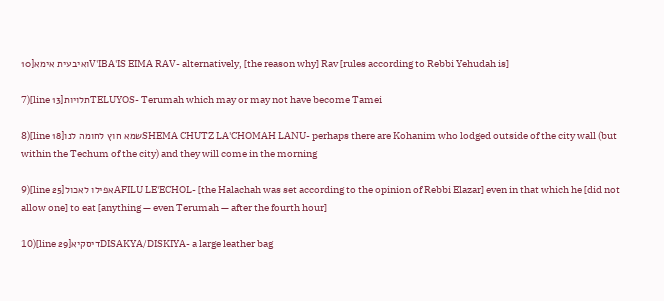10]ואיבעית אימאV'IBA'IS EIMA RAV- alternatively, [the reason why] Rav [rules according to Rebbi Yehudah is]

7)[line 13]תלויותTELUYOS- Terumah which may or may not have become Tamei

8)[line 18]שמא חוץ לחומה לנוSHEMA CHUTZ LA'CHOMAH LANU- perhaps there are Kohanim who lodged outside of the city wall (but within the Techum of the city) and they will come in the morning

9)[line 25]אפילו לאכולAFILU LE'ECHOL- [the Halachah was set according to the opinion of Rebbi Elazar] even in that which he [did not allow one] to eat [anything — even Terumah — after the fourth hour]

10)[line 29]דיסקיאDISAKYA/DISKIYA- a large leather bag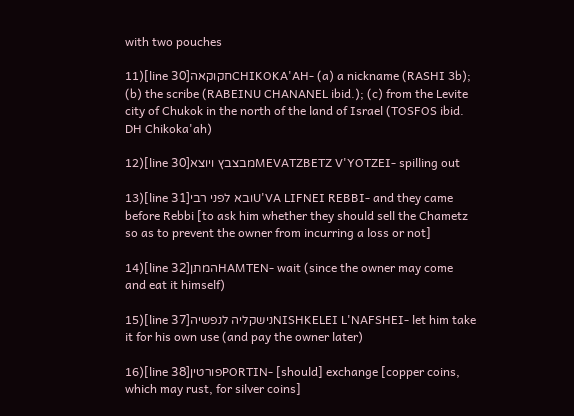with two pouches

11)[line 30]חקוקאהCHIKOKA'AH- (a) a nickname (RASHI 3b); (b) the scribe (RABEINU CHANANEL ibid.); (c) from the Levite city of Chukok in the north of the land of Israel (TOSFOS ibid. DH Chikoka'ah)

12)[line 30]מבצבץ ויוצאMEVATZBETZ V'YOTZEI- spilling out

13)[line 31]ובא לפני רביU'VA LIFNEI REBBI- and they came before Rebbi [to ask him whether they should sell the Chametz so as to prevent the owner from incurring a loss or not]

14)[line 32]המתןHAMTEN- wait (since the owner may come and eat it himself)

15)[line 37]נישקליה לנפשיהNISHKELEI L'NAFSHEI- let him take it for his own use (and pay the owner later)

16)[line 38]פורטיןPORTIN- [should] exchange [copper coins, which may rust, for silver coins]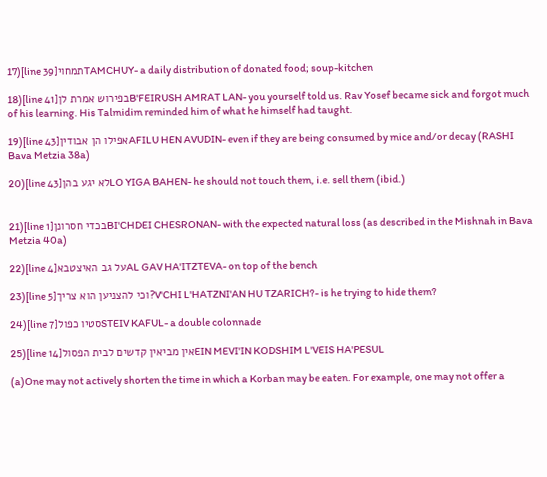17)[line 39]תמחויTAMCHUY- a daily distribution of donated food; soup-kitchen

18)[line 41]בפירוש אמרת לןB'FEIRUSH AMRAT LAN- you yourself told us. Rav Yosef became sick and forgot much of his learning. His Talmidim reminded him of what he himself had taught.

19)[line 43]אפילו הן אבודיןAFILU HEN AVUDIN- even if they are being consumed by mice and/or decay (RASHI Bava Metzia 38a)

20)[line 43]לא יגע בהןLO YIGA BAHEN- he should not touch them, i.e. sell them (ibid.)


21)[line 1]בכדי חסרונןBI'CHDEI CHESRONAN- with the expected natural loss (as described in the Mishnah in Bava Metzia 40a)

22)[line 4]על גב האיצטבאAL GAV HA'ITZTEVA- on top of the bench

23)[line 5]וכי להצניען הוא צריך?V'CHI L'HATZNI'AN HU TZARICH?- is he trying to hide them?

24)[line 7]סטיו כפולSTEIV KAFUL- a double colonnade

25)[line 14]אין מביאין קדשים לבית הפסולEIN MEVI'IN KODSHIM L'VEIS HA'PESUL

(a)One may not actively shorten the time in which a Korban may be eaten. For example, one may not offer a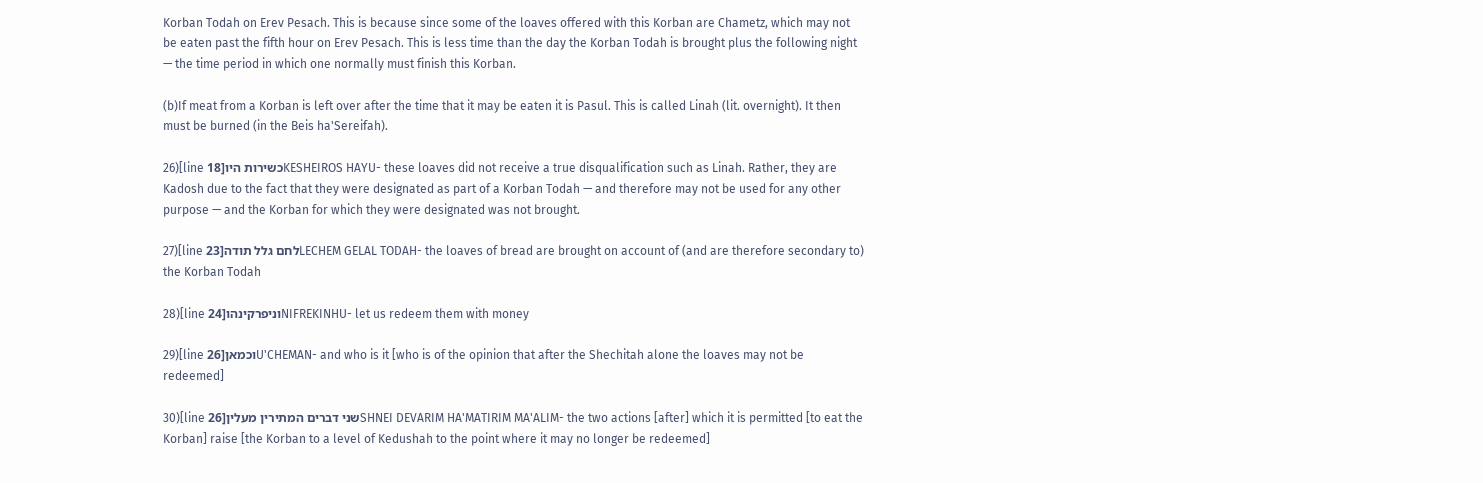Korban Todah on Erev Pesach. This is because since some of the loaves offered with this Korban are Chametz, which may not be eaten past the fifth hour on Erev Pesach. This is less time than the day the Korban Todah is brought plus the following night — the time period in which one normally must finish this Korban.

(b)If meat from a Korban is left over after the time that it may be eaten it is Pasul. This is called Linah (lit. overnight). It then must be burned (in the Beis ha'Sereifah).

26)[line 18]כשירות היוKESHEIROS HAYU- these loaves did not receive a true disqualification such as Linah. Rather, they are Kadosh due to the fact that they were designated as part of a Korban Todah — and therefore may not be used for any other purpose — and the Korban for which they were designated was not brought.

27)[line 23]לחם גלל תודהLECHEM GELAL TODAH- the loaves of bread are brought on account of (and are therefore secondary to) the Korban Todah

28)[line 24]וניפרקינהוNIFREKINHU- let us redeem them with money

29)[line 26]וכמאןU'CHEMAN- and who is it [who is of the opinion that after the Shechitah alone the loaves may not be redeemed]

30)[line 26]שני דברים המתירין מעליןSHNEI DEVARIM HA'MATIRIM MA'ALIM- the two actions [after] which it is permitted [to eat the Korban] raise [the Korban to a level of Kedushah to the point where it may no longer be redeemed]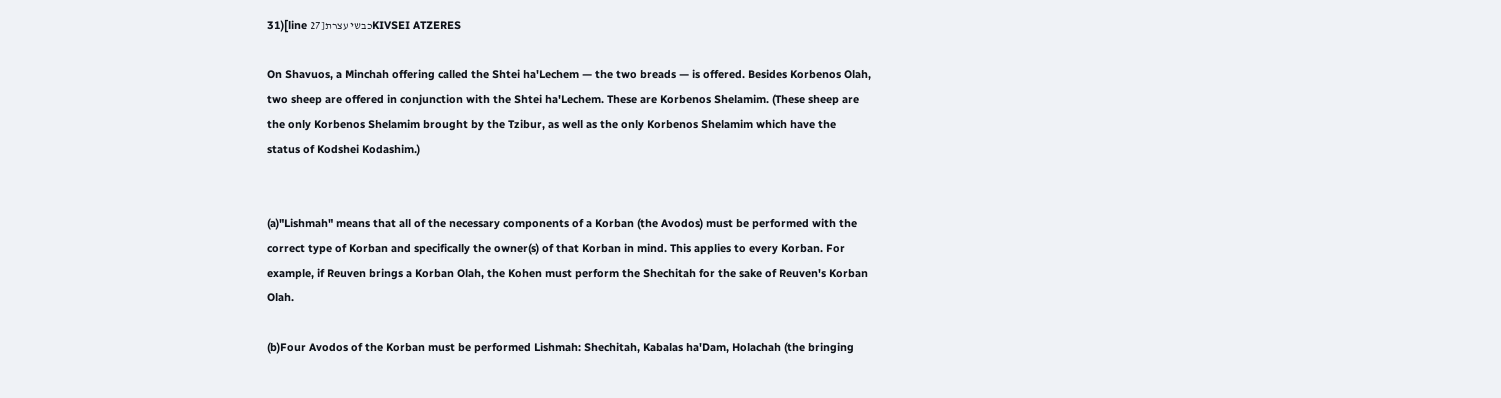31)[line 27]כבשי עצרתKIVSEI ATZERES

On Shavuos, a Minchah offering called the Shtei ha'Lechem — the two breads — is offered. Besides Korbenos Olah, two sheep are offered in conjunction with the Shtei ha'Lechem. These are Korbenos Shelamim. (These sheep are the only Korbenos Shelamim brought by the Tzibur, as well as the only Korbenos Shelamim which have the status of Kodshei Kodashim.)


(a)"Lishmah" means that all of the necessary components of a Korban (the Avodos) must be performed with the correct type of Korban and specifically the owner(s) of that Korban in mind. This applies to every Korban. For example, if Reuven brings a Korban Olah, the Kohen must perform the Shechitah for the sake of Reuven's Korban Olah.

(b)Four Avodos of the Korban must be performed Lishmah: Shechitah, Kabalas ha'Dam, Holachah (the bringing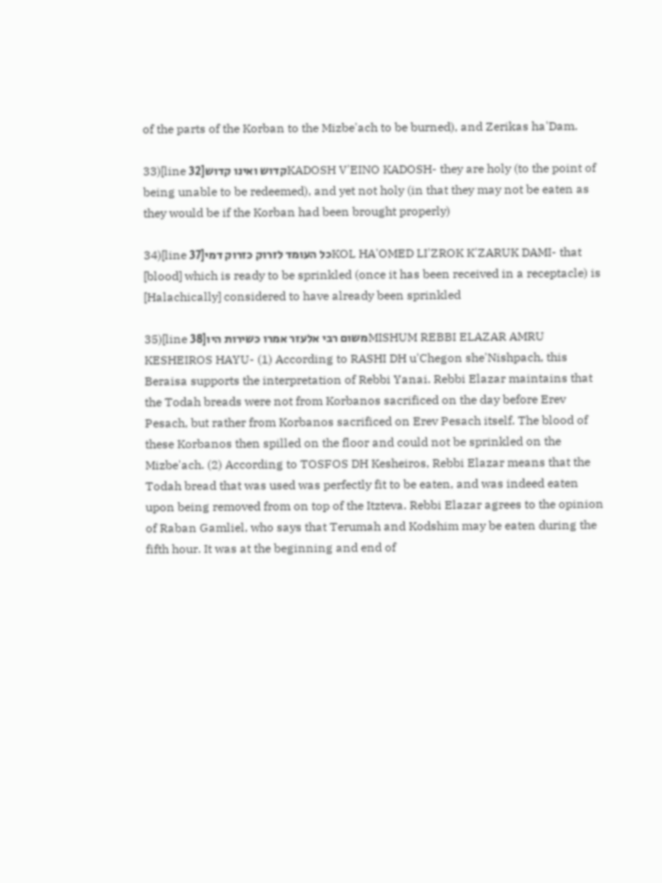of the parts of the Korban to the Mizbe'ach to be burned), and Zerikas ha'Dam.

33)[line 32]קדוש ואינו קדושKADOSH V'EINO KADOSH- they are holy (to the point of being unable to be redeemed), and yet not holy (in that they may not be eaten as they would be if the Korban had been brought properly)

34)[line 37]כל העומד לזרוק כזרוק דמיKOL HA'OMED LI'ZROK K'ZARUK DAMI- that [blood] which is ready to be sprinkled (once it has been received in a receptacle) is [Halachically] considered to have already been sprinkled

35)[line 38]משום רבי אלעזר אמרו כשירות היוMISHUM REBBI ELAZAR AMRU KESHEIROS HAYU- (1) According to RASHI DH u'Chegon she'Nishpach, this Beraisa supports the interpretation of Rebbi Yanai. Rebbi Elazar maintains that the Todah breads were not from Korbanos sacrificed on the day before Erev Pesach, but rather from Korbanos sacrificed on Erev Pesach itself. The blood of these Korbanos then spilled on the floor and could not be sprinkled on the Mizbe'ach. (2) According to TOSFOS DH Kesheiros, Rebbi Elazar means that the Todah bread that was used was perfectly fit to be eaten, and was indeed eaten upon being removed from on top of the Itzteva. Rebbi Elazar agrees to the opinion of Raban Gamliel, who says that Terumah and Kodshim may be eaten during the fifth hour. It was at the beginning and end of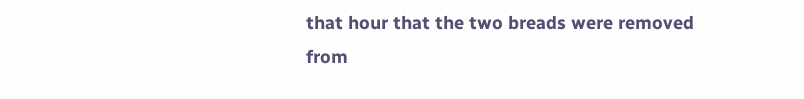that hour that the two breads were removed from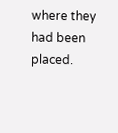where they had been placed.